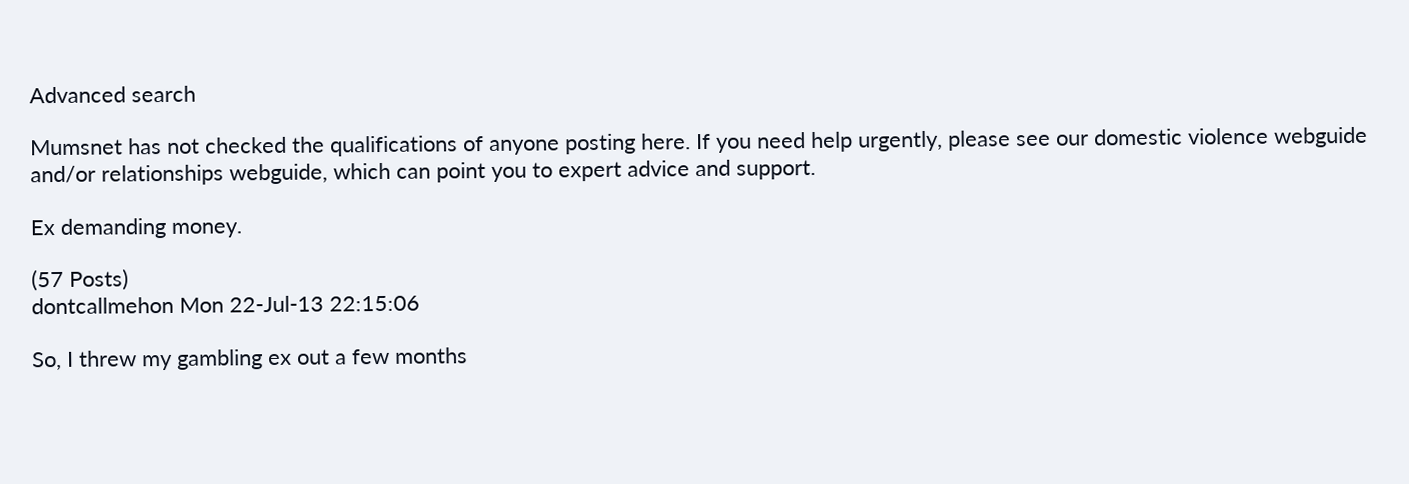Advanced search

Mumsnet has not checked the qualifications of anyone posting here. If you need help urgently, please see our domestic violence webguide and/or relationships webguide, which can point you to expert advice and support.

Ex demanding money.

(57 Posts)
dontcallmehon Mon 22-Jul-13 22:15:06

So, I threw my gambling ex out a few months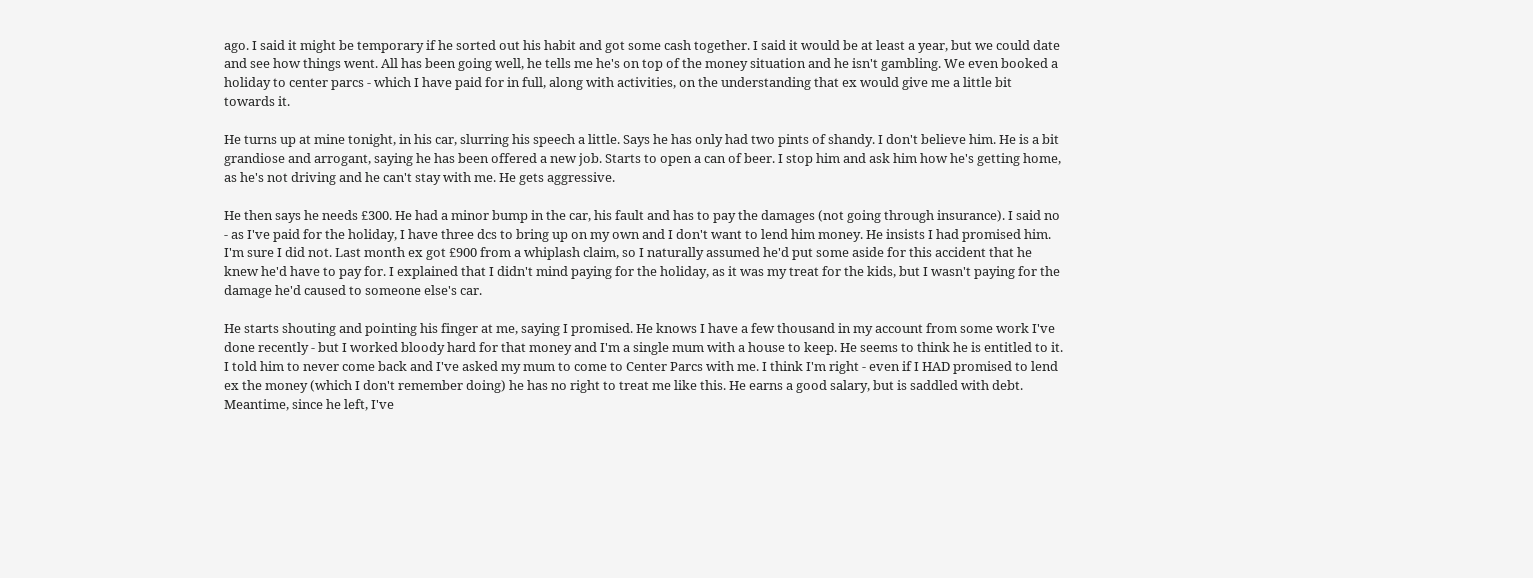ago. I said it might be temporary if he sorted out his habit and got some cash together. I said it would be at least a year, but we could date and see how things went. All has been going well, he tells me he's on top of the money situation and he isn't gambling. We even booked a holiday to center parcs - which I have paid for in full, along with activities, on the understanding that ex would give me a little bit towards it.

He turns up at mine tonight, in his car, slurring his speech a little. Says he has only had two pints of shandy. I don't believe him. He is a bit grandiose and arrogant, saying he has been offered a new job. Starts to open a can of beer. I stop him and ask him how he's getting home, as he's not driving and he can't stay with me. He gets aggressive.

He then says he needs £300. He had a minor bump in the car, his fault and has to pay the damages (not going through insurance). I said no - as I've paid for the holiday, I have three dcs to bring up on my own and I don't want to lend him money. He insists I had promised him. I'm sure I did not. Last month ex got £900 from a whiplash claim, so I naturally assumed he'd put some aside for this accident that he knew he'd have to pay for. I explained that I didn't mind paying for the holiday, as it was my treat for the kids, but I wasn't paying for the damage he'd caused to someone else's car.

He starts shouting and pointing his finger at me, saying I promised. He knows I have a few thousand in my account from some work I've done recently - but I worked bloody hard for that money and I'm a single mum with a house to keep. He seems to think he is entitled to it. I told him to never come back and I've asked my mum to come to Center Parcs with me. I think I'm right - even if I HAD promised to lend ex the money (which I don't remember doing) he has no right to treat me like this. He earns a good salary, but is saddled with debt. Meantime, since he left, I've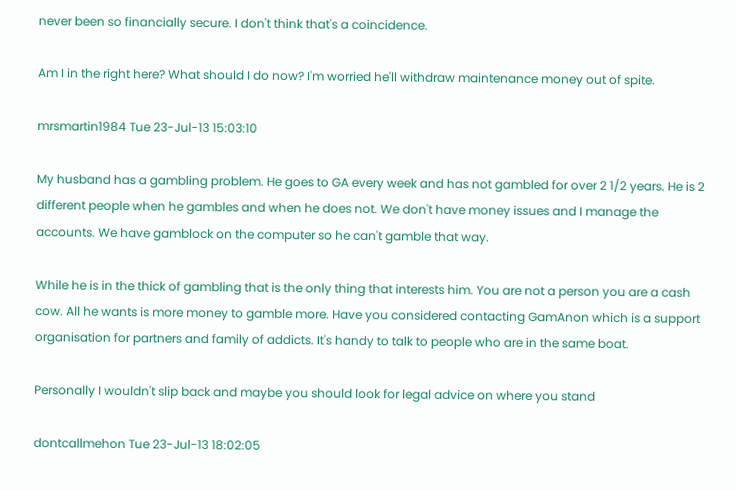never been so financially secure. I don't think that's a coincidence.

Am I in the right here? What should I do now? I'm worried he'll withdraw maintenance money out of spite.

mrsmartin1984 Tue 23-Jul-13 15:03:10

My husband has a gambling problem. He goes to GA every week and has not gambled for over 2 1/2 years. He is 2 different people when he gambles and when he does not. We don't have money issues and I manage the accounts. We have gamblock on the computer so he can't gamble that way.

While he is in the thick of gambling that is the only thing that interests him. You are not a person you are a cash cow. All he wants is more money to gamble more. Have you considered contacting GamAnon which is a support organisation for partners and family of addicts. It's handy to talk to people who are in the same boat.

Personally I wouldn't slip back and maybe you should look for legal advice on where you stand

dontcallmehon Tue 23-Jul-13 18:02:05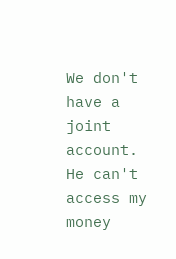We don't have a joint account. He can't access my money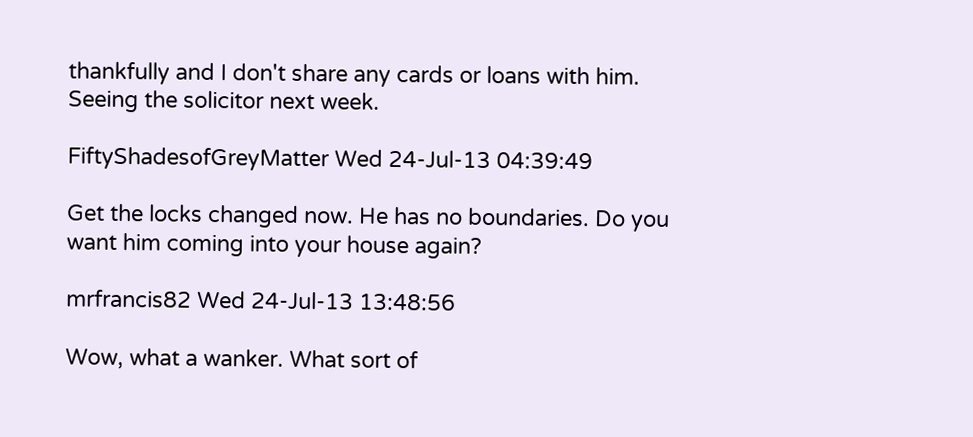thankfully and I don't share any cards or loans with him. Seeing the solicitor next week.

FiftyShadesofGreyMatter Wed 24-Jul-13 04:39:49

Get the locks changed now. He has no boundaries. Do you want him coming into your house again?

mrfrancis82 Wed 24-Jul-13 13:48:56

Wow, what a wanker. What sort of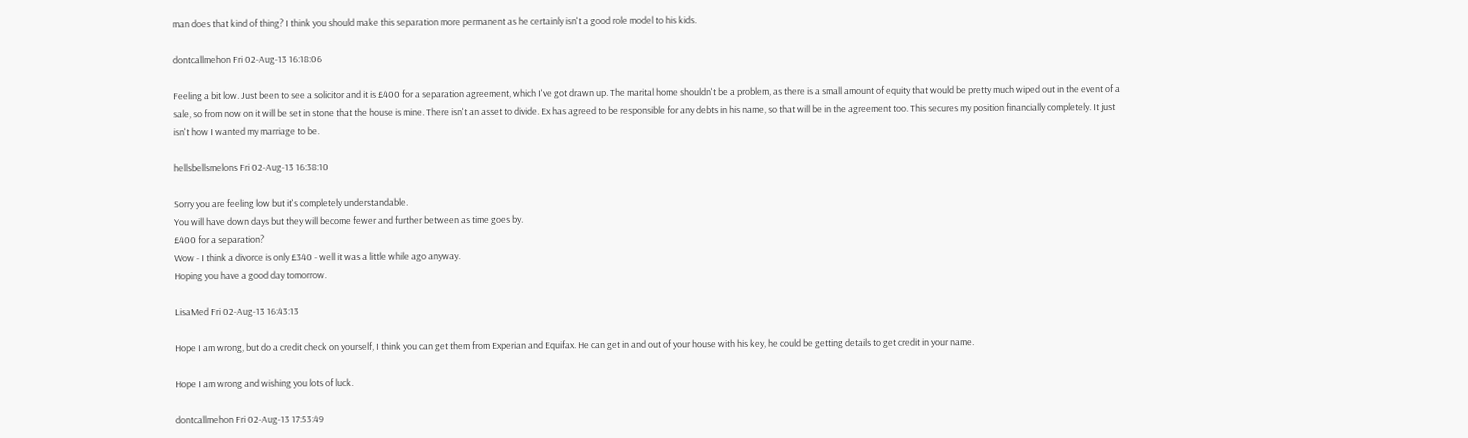man does that kind of thing? I think you should make this separation more permanent as he certainly isn't a good role model to his kids.

dontcallmehon Fri 02-Aug-13 16:18:06

Feeling a bit low. Just been to see a solicitor and it is £400 for a separation agreement, which I've got drawn up. The marital home shouldn't be a problem, as there is a small amount of equity that would be pretty much wiped out in the event of a sale, so from now on it will be set in stone that the house is mine. There isn't an asset to divide. Ex has agreed to be responsible for any debts in his name, so that will be in the agreement too. This secures my position financially completely. It just isn't how I wanted my marriage to be.

hellsbellsmelons Fri 02-Aug-13 16:38:10

Sorry you are feeling low but it's completely understandable.
You will have down days but they will become fewer and further between as time goes by.
£400 for a separation?
Wow - I think a divorce is only £340 - well it was a little while ago anyway.
Hoping you have a good day tomorrow.

LisaMed Fri 02-Aug-13 16:43:13

Hope I am wrong, but do a credit check on yourself, I think you can get them from Experian and Equifax. He can get in and out of your house with his key, he could be getting details to get credit in your name.

Hope I am wrong and wishing you lots of luck.

dontcallmehon Fri 02-Aug-13 17:53:49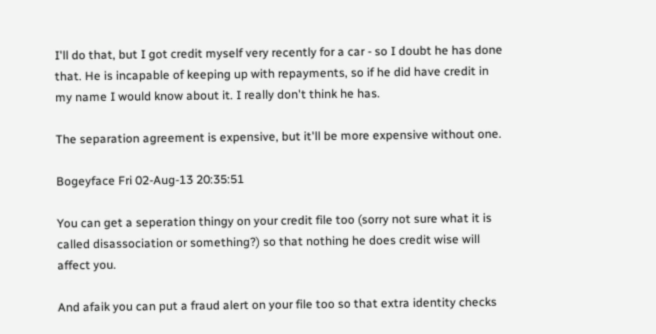I'll do that, but I got credit myself very recently for a car - so I doubt he has done that. He is incapable of keeping up with repayments, so if he did have credit in my name I would know about it. I really don't think he has.

The separation agreement is expensive, but it'll be more expensive without one.

Bogeyface Fri 02-Aug-13 20:35:51

You can get a seperation thingy on your credit file too (sorry not sure what it is called disassociation or something?) so that nothing he does credit wise will affect you.

And afaik you can put a fraud alert on your file too so that extra identity checks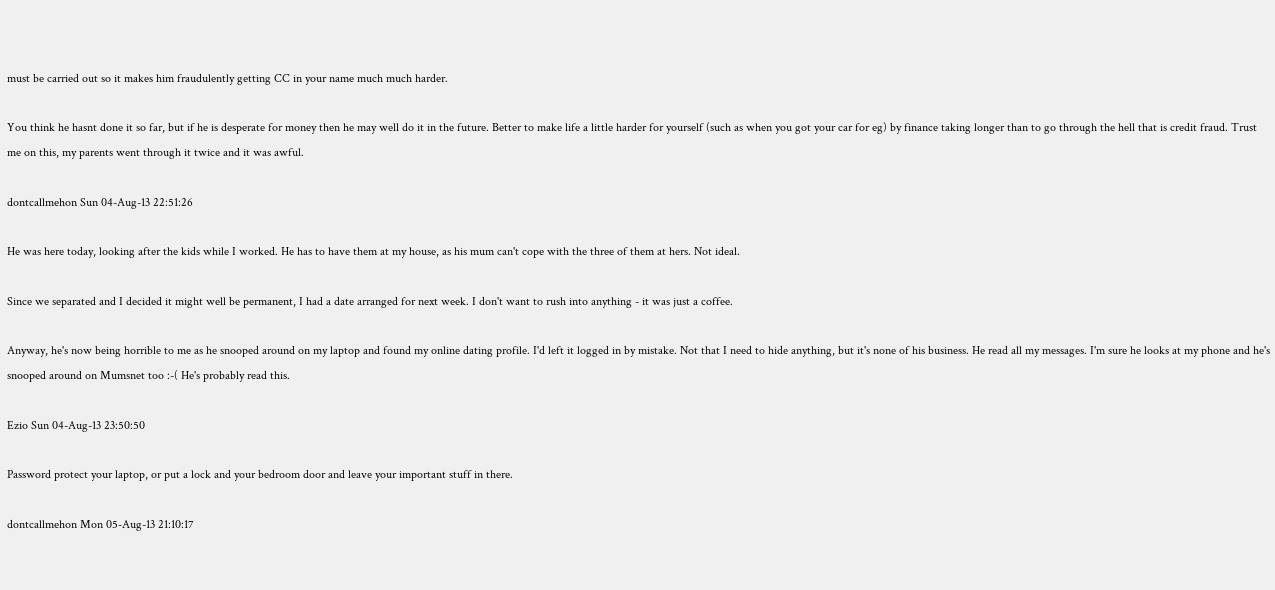must be carried out so it makes him fraudulently getting CC in your name much much harder.

You think he hasnt done it so far, but if he is desperate for money then he may well do it in the future. Better to make life a little harder for yourself (such as when you got your car for eg) by finance taking longer than to go through the hell that is credit fraud. Trust me on this, my parents went through it twice and it was awful.

dontcallmehon Sun 04-Aug-13 22:51:26

He was here today, looking after the kids while I worked. He has to have them at my house, as his mum can't cope with the three of them at hers. Not ideal.

Since we separated and I decided it might well be permanent, I had a date arranged for next week. I don't want to rush into anything - it was just a coffee.

Anyway, he's now being horrible to me as he snooped around on my laptop and found my online dating profile. I'd left it logged in by mistake. Not that I need to hide anything, but it's none of his business. He read all my messages. I'm sure he looks at my phone and he's snooped around on Mumsnet too :-( He's probably read this.

Ezio Sun 04-Aug-13 23:50:50

Password protect your laptop, or put a lock and your bedroom door and leave your important stuff in there.

dontcallmehon Mon 05-Aug-13 21:10:17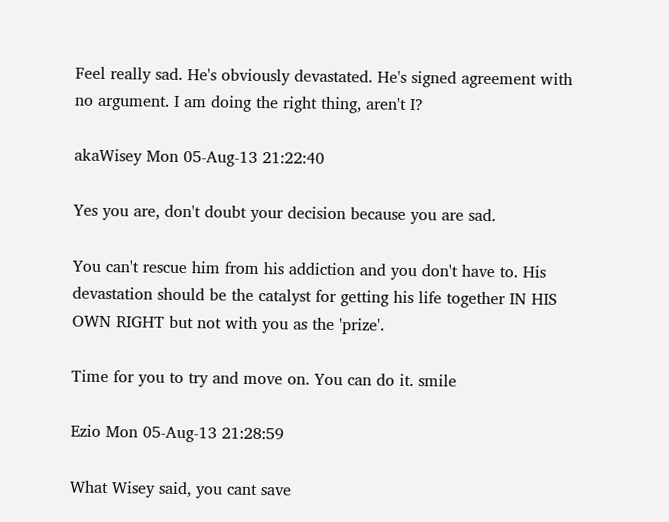Feel really sad. He's obviously devastated. He's signed agreement with no argument. I am doing the right thing, aren't I?

akaWisey Mon 05-Aug-13 21:22:40

Yes you are, don't doubt your decision because you are sad.

You can't rescue him from his addiction and you don't have to. His devastation should be the catalyst for getting his life together IN HIS OWN RIGHT but not with you as the 'prize'.

Time for you to try and move on. You can do it. smile

Ezio Mon 05-Aug-13 21:28:59

What Wisey said, you cant save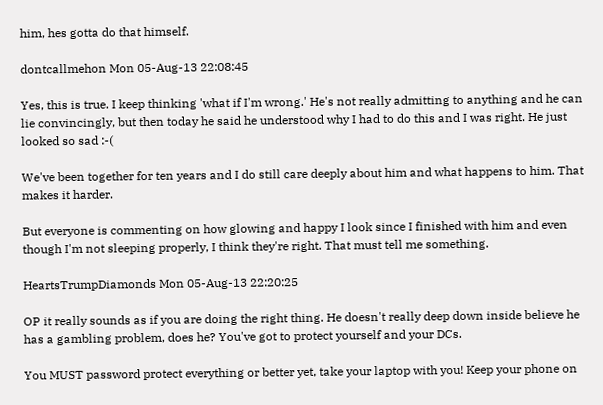him, hes gotta do that himself.

dontcallmehon Mon 05-Aug-13 22:08:45

Yes, this is true. I keep thinking 'what if I'm wrong.' He's not really admitting to anything and he can lie convincingly, but then today he said he understood why I had to do this and I was right. He just looked so sad :-(

We've been together for ten years and I do still care deeply about him and what happens to him. That makes it harder.

But everyone is commenting on how glowing and happy I look since I finished with him and even though I'm not sleeping properly, I think they're right. That must tell me something.

HeartsTrumpDiamonds Mon 05-Aug-13 22:20:25

OP it really sounds as if you are doing the right thing. He doesn't really deep down inside believe he has a gambling problem, does he? You've got to protect yourself and your DCs.

You MUST password protect everything or better yet, take your laptop with you! Keep your phone on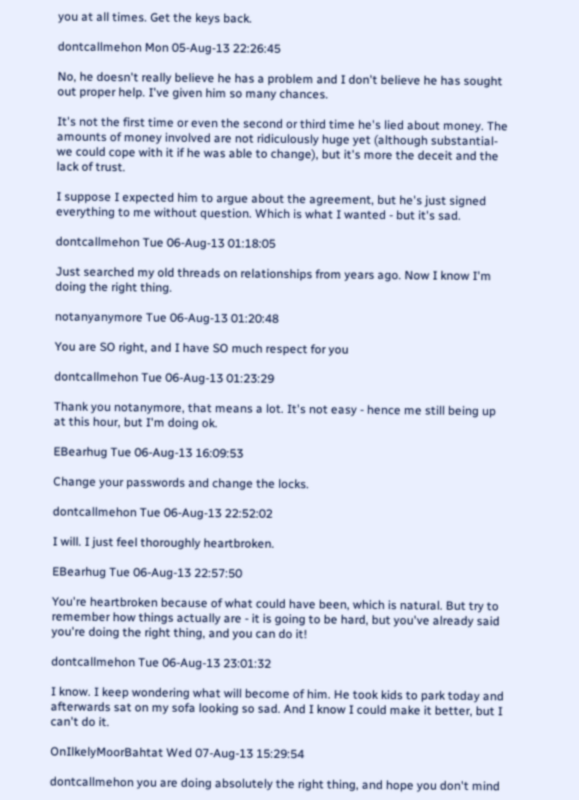you at all times. Get the keys back.

dontcallmehon Mon 05-Aug-13 22:26:45

No, he doesn't really believe he has a problem and I don't believe he has sought out proper help. I've given him so many chances.

It's not the first time or even the second or third time he's lied about money. The amounts of money involved are not ridiculously huge yet (although substantial- we could cope with it if he was able to change), but it's more the deceit and the lack of trust.

I suppose I expected him to argue about the agreement, but he's just signed everything to me without question. Which is what I wanted - but it's sad.

dontcallmehon Tue 06-Aug-13 01:18:05

Just searched my old threads on relationships from years ago. Now I know I'm doing the right thing.

notanyanymore Tue 06-Aug-13 01:20:48

You are SO right, and I have SO much respect for you

dontcallmehon Tue 06-Aug-13 01:23:29

Thank you notanymore, that means a lot. It's not easy - hence me still being up at this hour, but I'm doing ok.

EBearhug Tue 06-Aug-13 16:09:53

Change your passwords and change the locks.

dontcallmehon Tue 06-Aug-13 22:52:02

I will. I just feel thoroughly heartbroken.

EBearhug Tue 06-Aug-13 22:57:50

You're heartbroken because of what could have been, which is natural. But try to remember how things actually are - it is going to be hard, but you've already said you're doing the right thing, and you can do it!

dontcallmehon Tue 06-Aug-13 23:01:32

I know. I keep wondering what will become of him. He took kids to park today and afterwards sat on my sofa looking so sad. And I know I could make it better, but I can't do it.

OnIlkelyMoorBahtat Wed 07-Aug-13 15:29:54

dontcallmehon you are doing absolutely the right thing, and hope you don't mind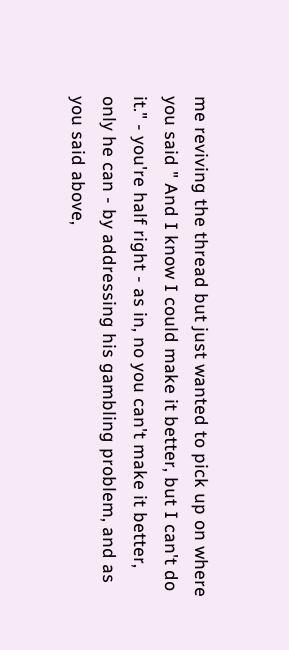me reviving the thread but just wanted to pick up on where you said " And I know I could make it better, but I can't do it." - you're half right - as in, no you can't make it better, only he can - by addressing his gambling problem, and as you said above,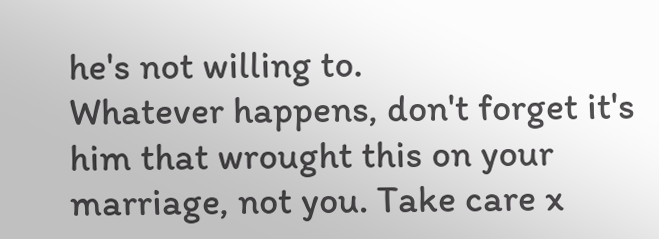he's not willing to.
Whatever happens, don't forget it's him that wrought this on your marriage, not you. Take care x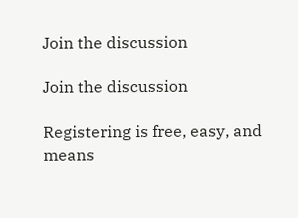Join the discussion

Join the discussion

Registering is free, easy, and means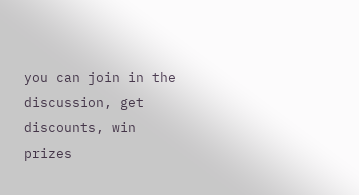you can join in the discussion, get discounts, win prizes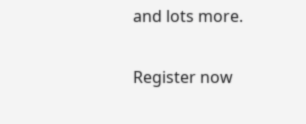and lots more.

Register now